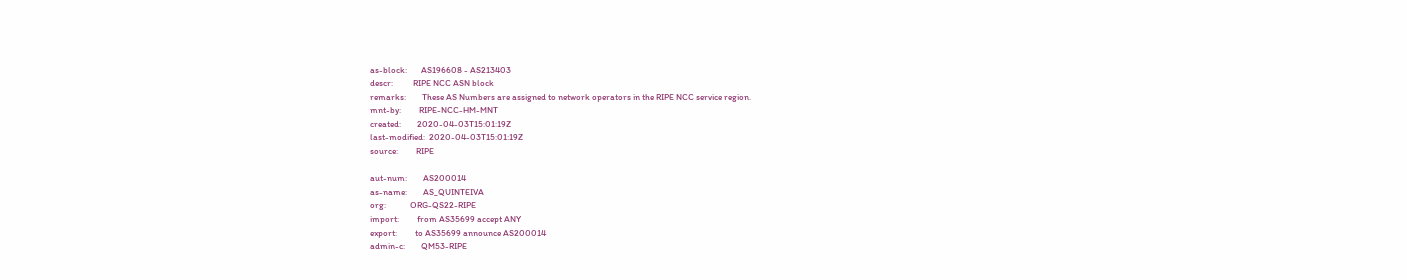as-block:       AS196608 - AS213403
descr:          RIPE NCC ASN block
remarks:        These AS Numbers are assigned to network operators in the RIPE NCC service region.
mnt-by:         RIPE-NCC-HM-MNT
created:        2020-04-03T15:01:19Z
last-modified:  2020-04-03T15:01:19Z
source:         RIPE

aut-num:        AS200014
as-name:        AS_QUINTEIVA
org:            ORG-QS22-RIPE
import:         from AS35699 accept ANY
export:         to AS35699 announce AS200014
admin-c:        QM53-RIPE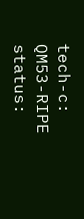tech-c:         QM53-RIPE
status: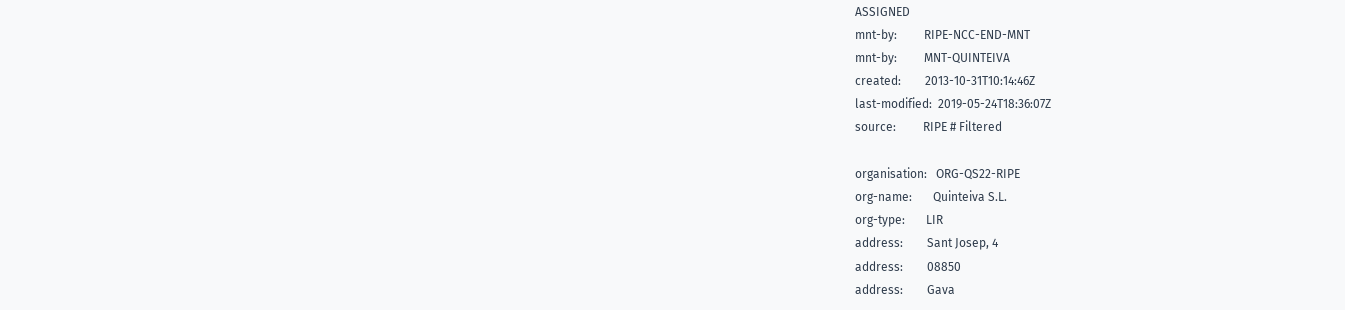ASSIGNED
mnt-by:         RIPE-NCC-END-MNT
mnt-by:         MNT-QUINTEIVA
created:        2013-10-31T10:14:46Z
last-modified:  2019-05-24T18:36:07Z
source:         RIPE # Filtered

organisation:   ORG-QS22-RIPE
org-name:       Quinteiva S.L.
org-type:       LIR
address:        Sant Josep, 4
address:        08850
address:        Gava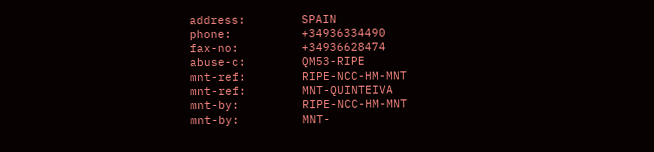address:        SPAIN
phone:          +34936334490
fax-no:         +34936628474
abuse-c:        QM53-RIPE
mnt-ref:        RIPE-NCC-HM-MNT
mnt-ref:        MNT-QUINTEIVA
mnt-by:         RIPE-NCC-HM-MNT
mnt-by:         MNT-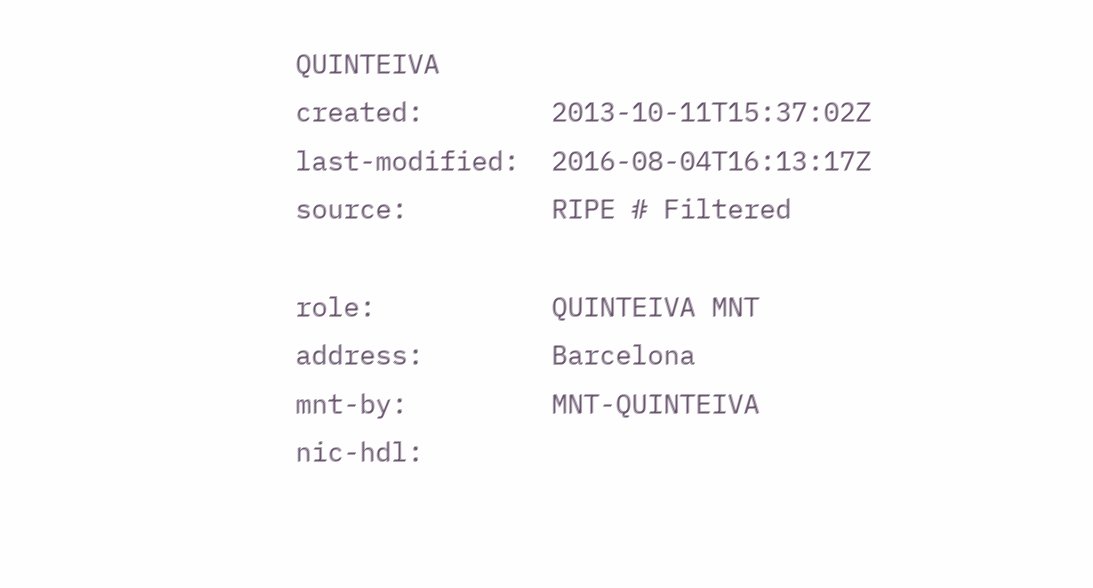QUINTEIVA
created:        2013-10-11T15:37:02Z
last-modified:  2016-08-04T16:13:17Z
source:         RIPE # Filtered

role:           QUINTEIVA MNT
address:        Barcelona
mnt-by:         MNT-QUINTEIVA
nic-hdl: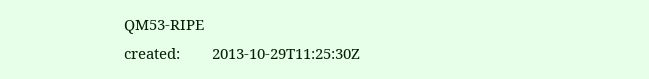QM53-RIPE
created:        2013-10-29T11:25:30Z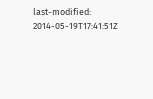last-modified:  2014-05-19T17:41:51Z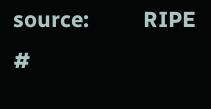source:         RIPE #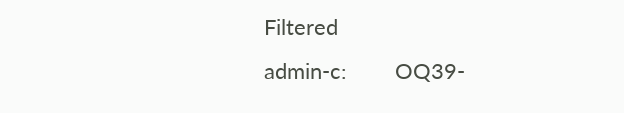Filtered
admin-c:        OQ39-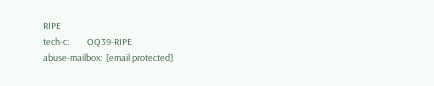RIPE
tech-c:         OQ39-RIPE
abuse-mailbox:  [email protected]